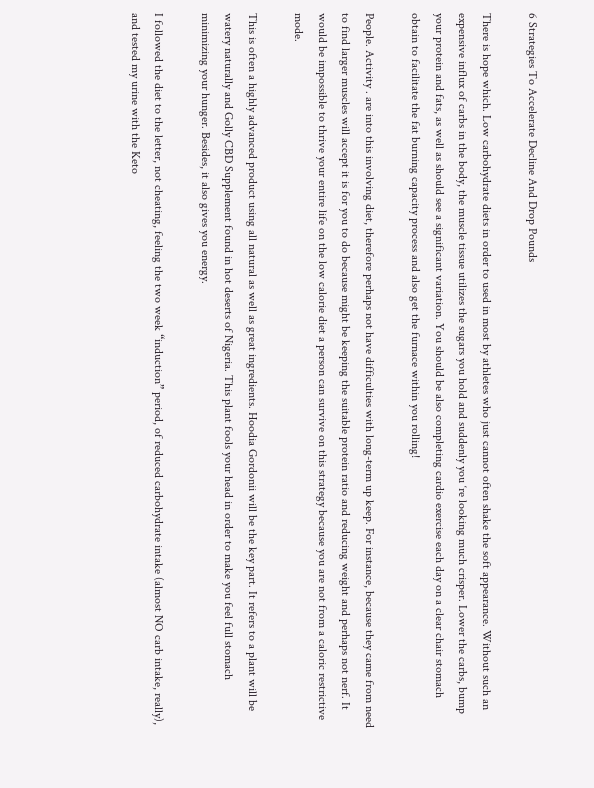6 Strategies To Accelerate Decline And Drop Pounds

There is hope which. Low carbohydrate diets in order to used in most by athletes who just cannot often shake the soft appearance. Without such an expensive influx of carbs in the body, the muscle tissue utilizes the sugars you hold and suddenly you ‘re looking much crisper. Lower the carbs, bump your protein and fats, as well as should see a significant variation. You should be also completing cardio exercise each day on a clear chair stomach obtain to facilitate the fat burning capacity process and also get the furnace within you rolling!

People. Activity . are into this involving diet, therefore perhaps not have difficulties with long-term up keep. For instance, because they came from need to find larger muscles will accept it is for you to do because might be keeping the suitable protein ratio and reducing weight and perhaps not nerf. It would be impossible to thrive your entire life on the low calorie diet a person can survive on this strategy because you are not from a caloric restrictive mode.

This is often a highly advanced product using all natural as well as great ingredients. Hoodia Gordonii will be the key part. It refers to a plant will be watery naturally and Golly CBD Supplement found in hot deserts of Nigeria. This plant fools your head in order to make you feel full stomach minimizing your hunger. Besides, it also gives you energy.

I followed the diet to the letter, not cheating, feeling the two week “induction” period, of reduced carbohydrate intake (almost NO carb intake, really), and tested my urine with the Keto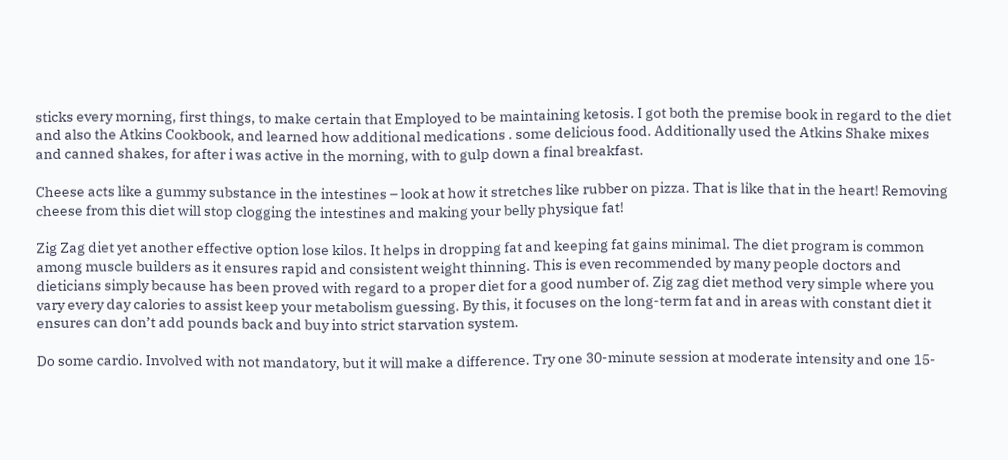sticks every morning, first things, to make certain that Employed to be maintaining ketosis. I got both the premise book in regard to the diet and also the Atkins Cookbook, and learned how additional medications . some delicious food. Additionally used the Atkins Shake mixes and canned shakes, for after i was active in the morning, with to gulp down a final breakfast.

Cheese acts like a gummy substance in the intestines – look at how it stretches like rubber on pizza. That is like that in the heart! Removing cheese from this diet will stop clogging the intestines and making your belly physique fat!

Zig Zag diet yet another effective option lose kilos. It helps in dropping fat and keeping fat gains minimal. The diet program is common among muscle builders as it ensures rapid and consistent weight thinning. This is even recommended by many people doctors and dieticians simply because has been proved with regard to a proper diet for a good number of. Zig zag diet method very simple where you vary every day calories to assist keep your metabolism guessing. By this, it focuses on the long-term fat and in areas with constant diet it ensures can don’t add pounds back and buy into strict starvation system.

Do some cardio. Involved with not mandatory, but it will make a difference. Try one 30-minute session at moderate intensity and one 15-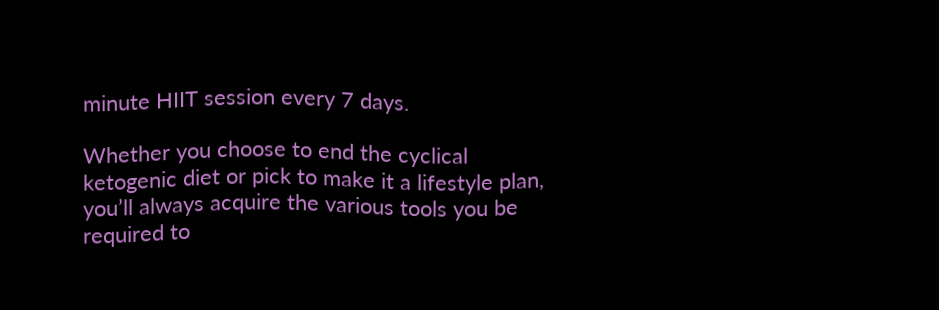minute HIIT session every 7 days.

Whether you choose to end the cyclical ketogenic diet or pick to make it a lifestyle plan, you’ll always acquire the various tools you be required to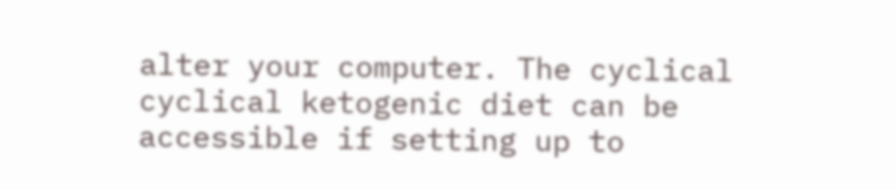alter your computer. The cyclical cyclical ketogenic diet can be accessible if setting up to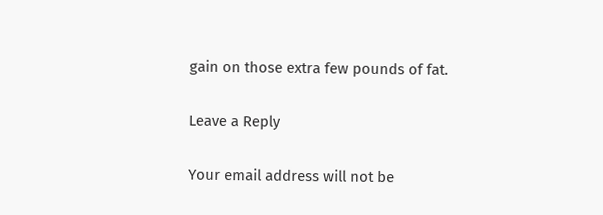gain on those extra few pounds of fat.

Leave a Reply

Your email address will not be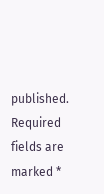published. Required fields are marked *